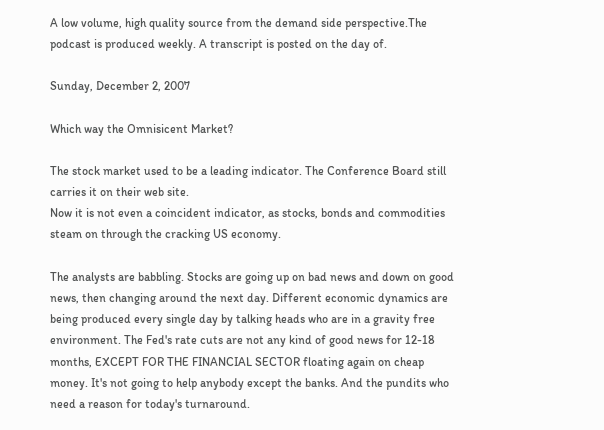A low volume, high quality source from the demand side perspective.The podcast is produced weekly. A transcript is posted on the day of.

Sunday, December 2, 2007

Which way the Omnisicent Market?

The stock market used to be a leading indicator. The Conference Board still carries it on their web site.
Now it is not even a coincident indicator, as stocks, bonds and commodities steam on through the cracking US economy.

The analysts are babbling. Stocks are going up on bad news and down on good news, then changing around the next day. Different economic dynamics are being produced every single day by talking heads who are in a gravity free environment. The Fed's rate cuts are not any kind of good news for 12-18 months, EXCEPT FOR THE FINANCIAL SECTOR floating again on cheap money. It's not going to help anybody except the banks. And the pundits who need a reason for today's turnaround.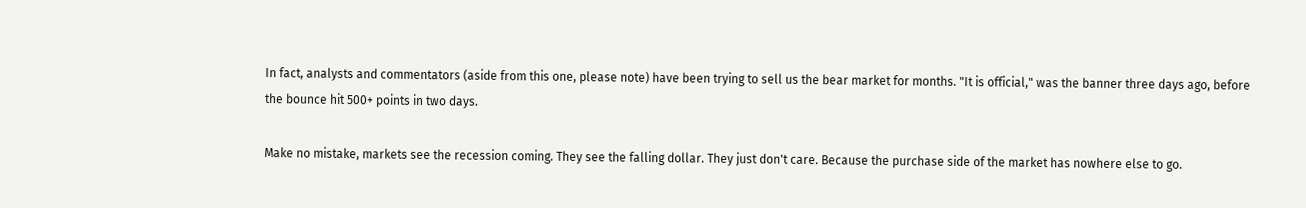In fact, analysts and commentators (aside from this one, please note) have been trying to sell us the bear market for months. "It is official," was the banner three days ago, before the bounce hit 500+ points in two days.

Make no mistake, markets see the recession coming. They see the falling dollar. They just don't care. Because the purchase side of the market has nowhere else to go.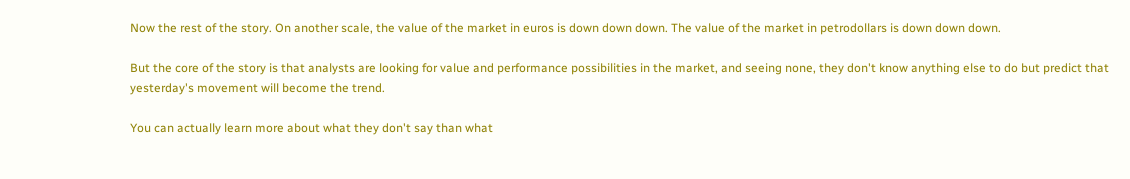Now the rest of the story. On another scale, the value of the market in euros is down down down. The value of the market in petrodollars is down down down.

But the core of the story is that analysts are looking for value and performance possibilities in the market, and seeing none, they don't know anything else to do but predict that yesterday's movement will become the trend.

You can actually learn more about what they don't say than what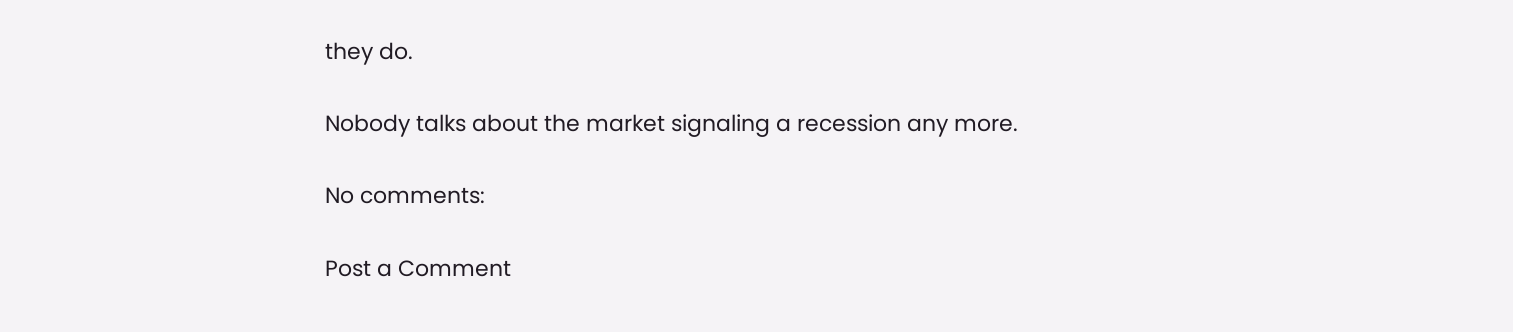they do.

Nobody talks about the market signaling a recession any more.

No comments:

Post a Comment